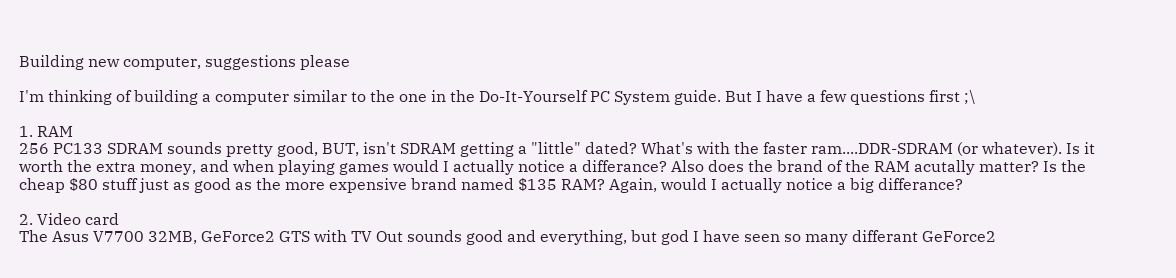Building new computer, suggestions please

I'm thinking of building a computer similar to the one in the Do-It-Yourself PC System guide. But I have a few questions first ;\

1. RAM
256 PC133 SDRAM sounds pretty good, BUT, isn't SDRAM getting a "little" dated? What's with the faster ram....DDR-SDRAM (or whatever). Is it worth the extra money, and when playing games would I actually notice a differance? Also does the brand of the RAM acutally matter? Is the cheap $80 stuff just as good as the more expensive brand named $135 RAM? Again, would I actually notice a big differance?

2. Video card
The Asus V7700 32MB, GeForce2 GTS with TV Out sounds good and everything, but god I have seen so many differant GeForce2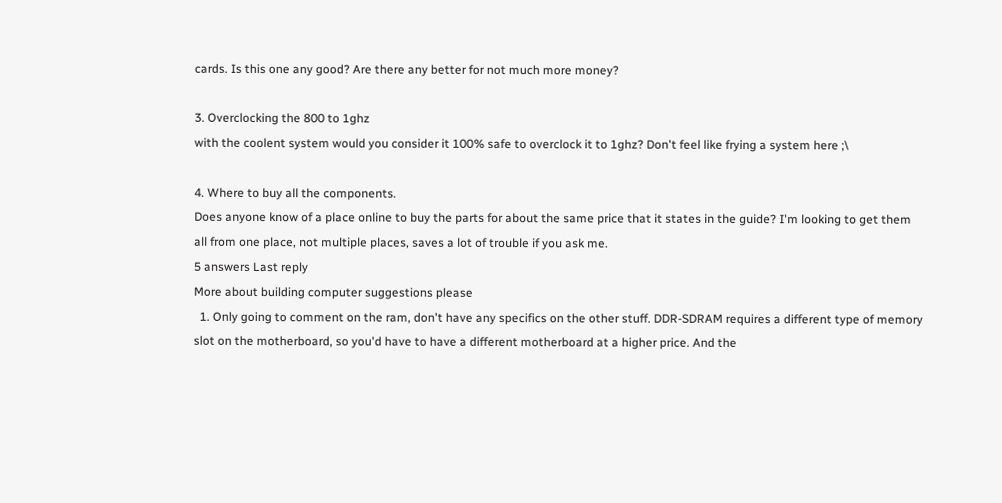cards. Is this one any good? Are there any better for not much more money?

3. Overclocking the 800 to 1ghz
with the coolent system would you consider it 100% safe to overclock it to 1ghz? Don't feel like frying a system here ;\

4. Where to buy all the components.
Does anyone know of a place online to buy the parts for about the same price that it states in the guide? I'm looking to get them all from one place, not multiple places, saves a lot of trouble if you ask me.
5 answers Last reply
More about building computer suggestions please
  1. Only going to comment on the ram, don't have any specifics on the other stuff. DDR-SDRAM requires a different type of memory slot on the motherboard, so you'd have to have a different motherboard at a higher price. And the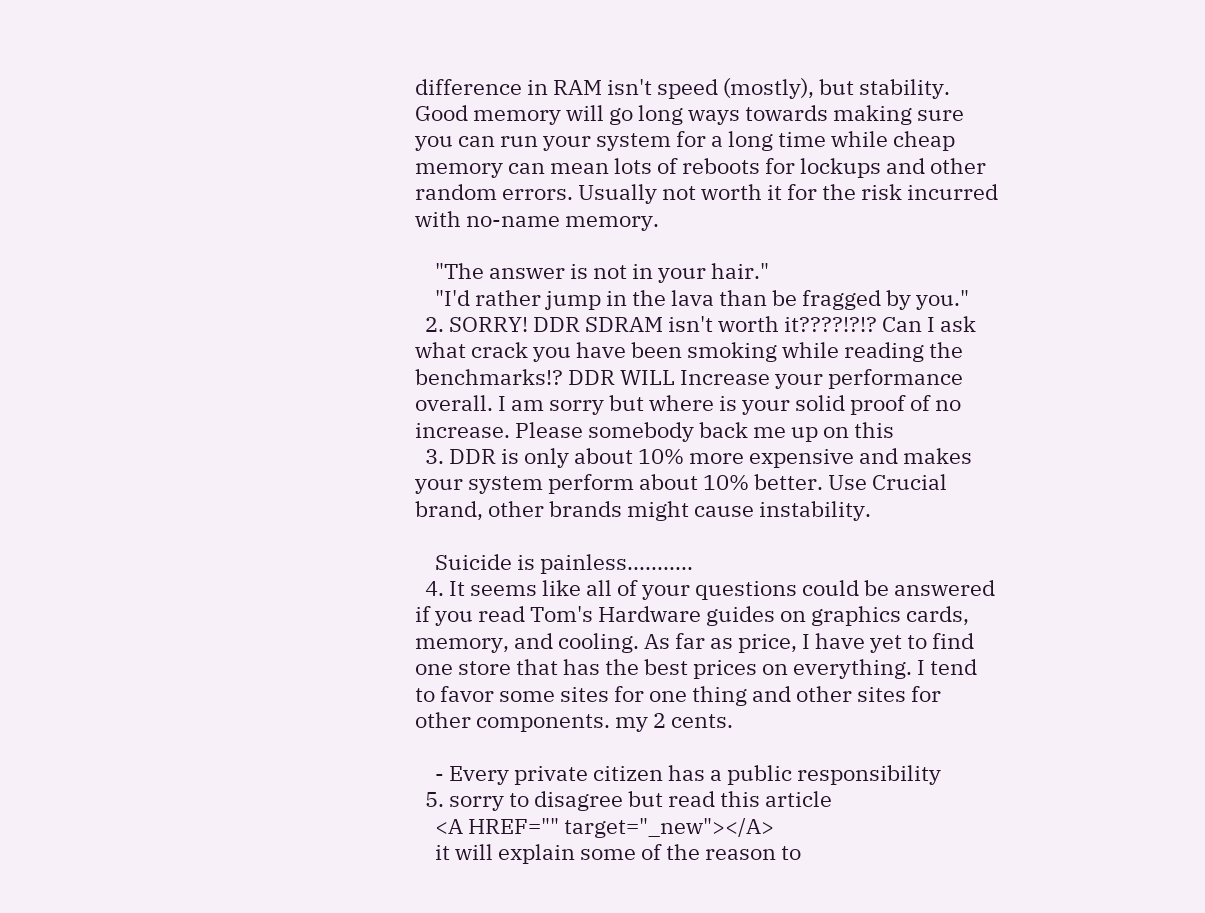difference in RAM isn't speed (mostly), but stability. Good memory will go long ways towards making sure you can run your system for a long time while cheap memory can mean lots of reboots for lockups and other random errors. Usually not worth it for the risk incurred with no-name memory.

    "The answer is not in your hair."
    "I'd rather jump in the lava than be fragged by you."
  2. SORRY! DDR SDRAM isn't worth it????!?!? Can I ask what crack you have been smoking while reading the benchmarks!? DDR WILL Increase your performance overall. I am sorry but where is your solid proof of no increase. Please somebody back me up on this
  3. DDR is only about 10% more expensive and makes your system perform about 10% better. Use Crucial brand, other brands might cause instability.

    Suicide is painless...........
  4. It seems like all of your questions could be answered if you read Tom's Hardware guides on graphics cards, memory, and cooling. As far as price, I have yet to find one store that has the best prices on everything. I tend to favor some sites for one thing and other sites for other components. my 2 cents.

    - Every private citizen has a public responsibility
  5. sorry to disagree but read this article
    <A HREF="" target="_new"></A>
    it will explain some of the reason to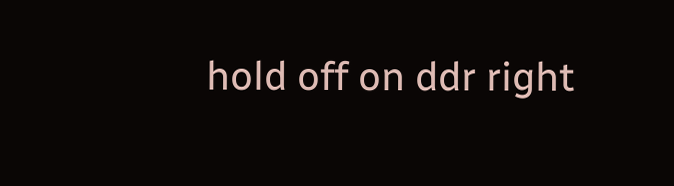hold off on ddr right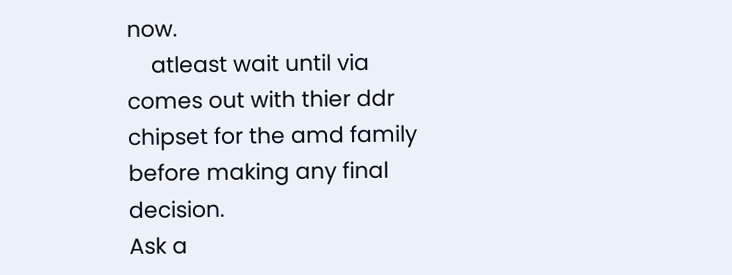now.
    atleast wait until via comes out with thier ddr chipset for the amd family before making any final decision.
Ask a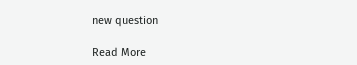new question

Read More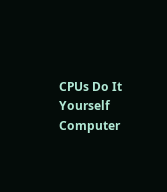CPUs Do It Yourself Computer